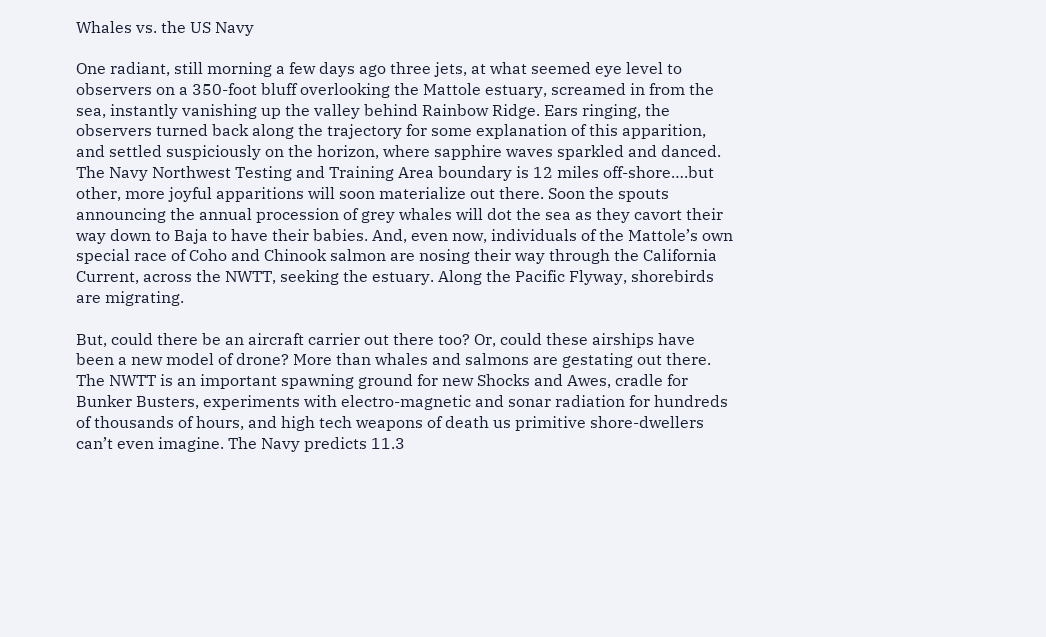Whales vs. the US Navy

One radiant, still morning a few days ago three jets, at what seemed eye level to observers on a 350-foot bluff overlooking the Mattole estuary, screamed in from the sea, instantly vanishing up the valley behind Rainbow Ridge. Ears ringing, the observers turned back along the trajectory for some explanation of this apparition, and settled suspiciously on the horizon, where sapphire waves sparkled and danced. The Navy Northwest Testing and Training Area boundary is 12 miles off-shore….but other, more joyful apparitions will soon materialize out there. Soon the spouts announcing the annual procession of grey whales will dot the sea as they cavort their way down to Baja to have their babies. And, even now, individuals of the Mattole’s own special race of Coho and Chinook salmon are nosing their way through the California Current, across the NWTT, seeking the estuary. Along the Pacific Flyway, shorebirds are migrating.

But, could there be an aircraft carrier out there too? Or, could these airships have been a new model of drone? More than whales and salmons are gestating out there. The NWTT is an important spawning ground for new Shocks and Awes, cradle for Bunker Busters, experiments with electro-magnetic and sonar radiation for hundreds of thousands of hours, and high tech weapons of death us primitive shore-dwellers can’t even imagine. The Navy predicts 11.3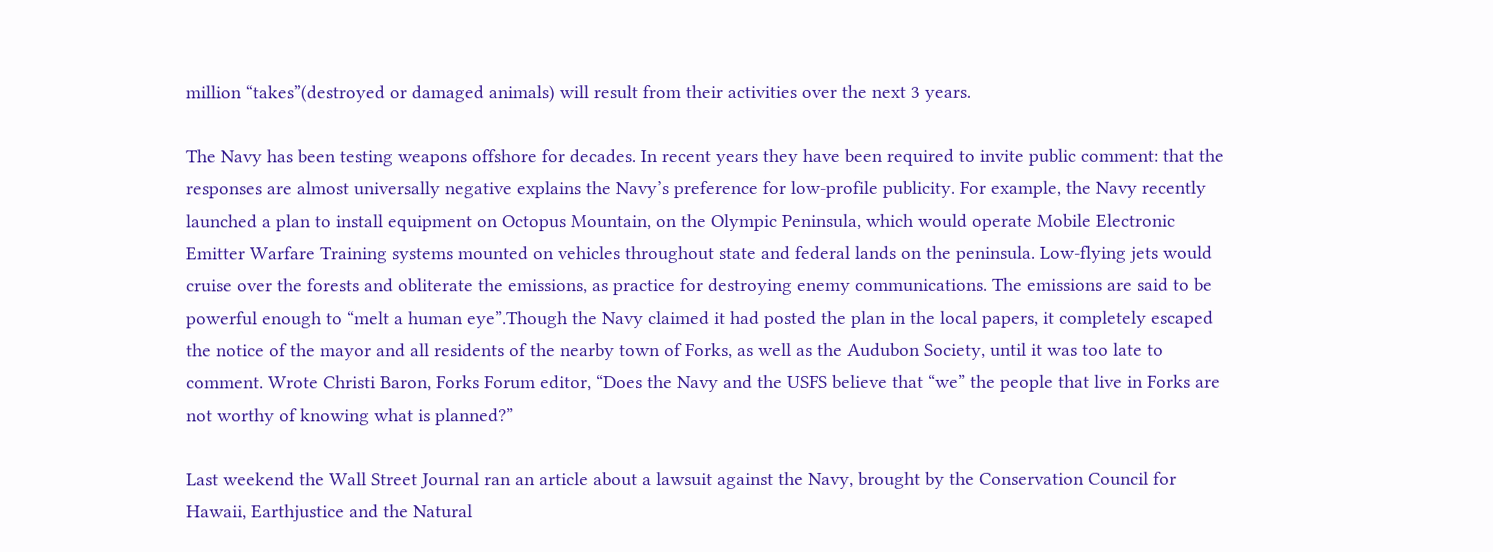million “takes”(destroyed or damaged animals) will result from their activities over the next 3 years.

The Navy has been testing weapons offshore for decades. In recent years they have been required to invite public comment: that the responses are almost universally negative explains the Navy’s preference for low-profile publicity. For example, the Navy recently launched a plan to install equipment on Octopus Mountain, on the Olympic Peninsula, which would operate Mobile Electronic Emitter Warfare Training systems mounted on vehicles throughout state and federal lands on the peninsula. Low-flying jets would cruise over the forests and obliterate the emissions, as practice for destroying enemy communications. The emissions are said to be powerful enough to “melt a human eye”.Though the Navy claimed it had posted the plan in the local papers, it completely escaped the notice of the mayor and all residents of the nearby town of Forks, as well as the Audubon Society, until it was too late to comment. Wrote Christi Baron, Forks Forum editor, “Does the Navy and the USFS believe that “we” the people that live in Forks are not worthy of knowing what is planned?”

Last weekend the Wall Street Journal ran an article about a lawsuit against the Navy, brought by the Conservation Council for Hawaii, Earthjustice and the Natural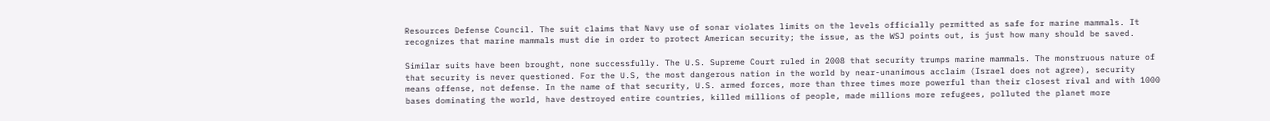Resources Defense Council. The suit claims that Navy use of sonar violates limits on the levels officially permitted as safe for marine mammals. It recognizes that marine mammals must die in order to protect American security; the issue, as the WSJ points out, is just how many should be saved.

Similar suits have been brought, none successfully. The U.S. Supreme Court ruled in 2008 that security trumps marine mammals. The monstruous nature of that security is never questioned. For the U.S, the most dangerous nation in the world by near-unanimous acclaim (Israel does not agree), security means offense, not defense. In the name of that security, U.S. armed forces, more than three times more powerful than their closest rival and with 1000 bases dominating the world, have destroyed entire countries, killed millions of people, made millions more refugees, polluted the planet more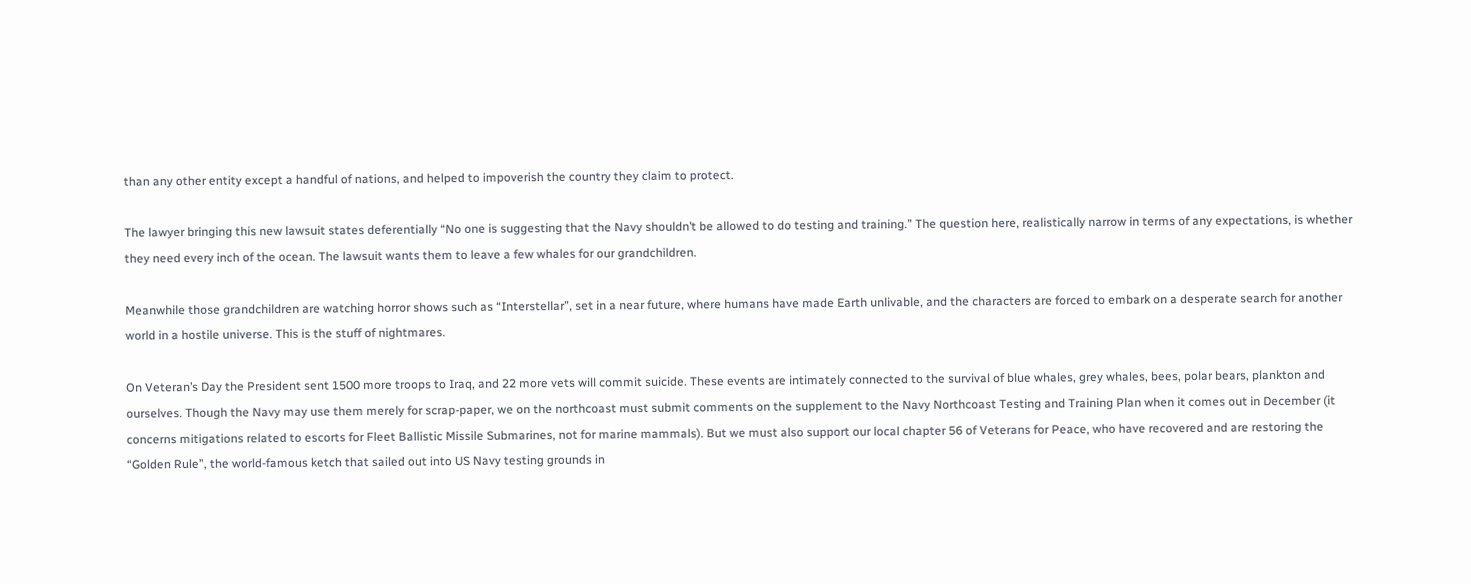than any other entity except a handful of nations, and helped to impoverish the country they claim to protect.

The lawyer bringing this new lawsuit states deferentially “No one is suggesting that the Navy shouldn’t be allowed to do testing and training.” The question here, realistically narrow in terms of any expectations, is whether they need every inch of the ocean. The lawsuit wants them to leave a few whales for our grandchildren.

Meanwhile those grandchildren are watching horror shows such as “Interstellar”, set in a near future, where humans have made Earth unlivable, and the characters are forced to embark on a desperate search for another world in a hostile universe. This is the stuff of nightmares.

On Veteran’s Day the President sent 1500 more troops to Iraq, and 22 more vets will commit suicide. These events are intimately connected to the survival of blue whales, grey whales, bees, polar bears, plankton and ourselves. Though the Navy may use them merely for scrap-paper, we on the northcoast must submit comments on the supplement to the Navy Northcoast Testing and Training Plan when it comes out in December (it concerns mitigations related to escorts for Fleet Ballistic Missile Submarines, not for marine mammals). But we must also support our local chapter 56 of Veterans for Peace, who have recovered and are restoring the “Golden Rule”, the world-famous ketch that sailed out into US Navy testing grounds in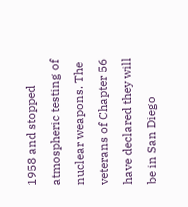1958 and stopped atmospheric testing of nuclear weapons. The veterans of Chapter 56 have declared they will be in San Diego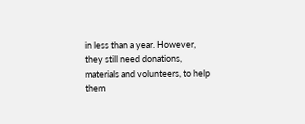in less than a year. However, they still need donations, materials and volunteers, to help them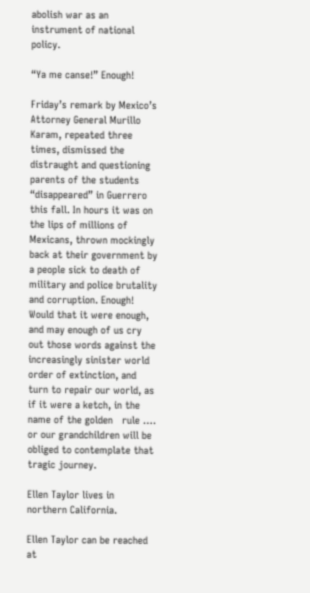abolish war as an instrument of national policy.

“Ya me canse!” Enough!

Friday’s remark by Mexico’s Attorney General Murillo Karam, repeated three times, dismissed the distraught and questioning parents of the students “disappeared” in Guerrero this fall. In hours it was on the lips of millions of Mexicans, thrown mockingly back at their government by a people sick to death of military and police brutality and corruption. Enough! Would that it were enough, and may enough of us cry out those words against the increasingly sinister world order of extinction, and turn to repair our world, as if it were a ketch, in the name of the golden   rule …. or our grandchildren will be obliged to contemplate that tragic journey.

Ellen Taylor lives in northern California.

Ellen Taylor can be reached at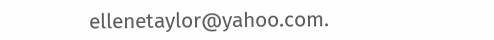ellenetaylor@yahoo.com.